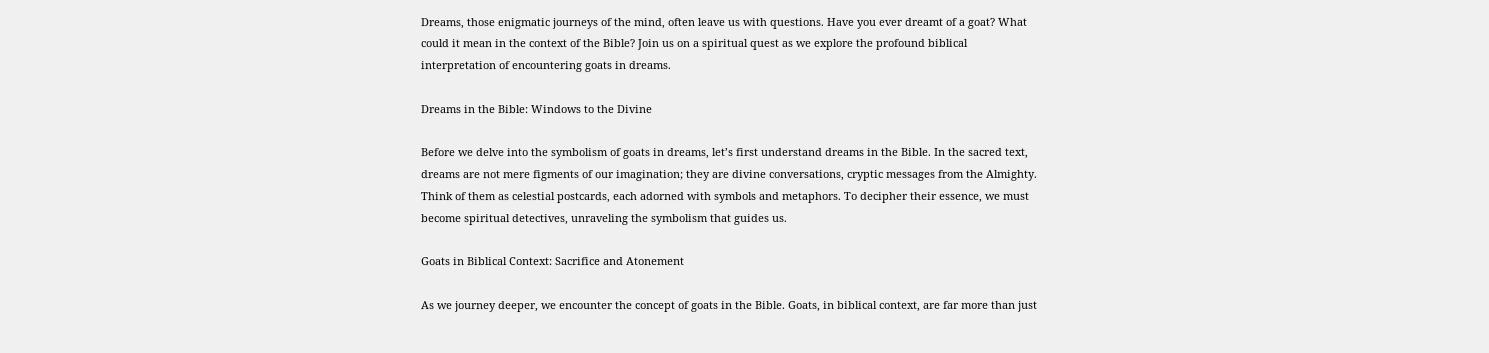Dreams, those enigmatic journeys of the mind, often leave us with questions. Have you ever dreamt of a goat? What could it mean in the context of the Bible? Join us on a spiritual quest as we explore the profound biblical interpretation of encountering goats in dreams.

Dreams in the Bible: Windows to the Divine

Before we delve into the symbolism of goats in dreams, let’s first understand dreams in the Bible. In the sacred text, dreams are not mere figments of our imagination; they are divine conversations, cryptic messages from the Almighty. Think of them as celestial postcards, each adorned with symbols and metaphors. To decipher their essence, we must become spiritual detectives, unraveling the symbolism that guides us.

Goats in Biblical Context: Sacrifice and Atonement

As we journey deeper, we encounter the concept of goats in the Bible. Goats, in biblical context, are far more than just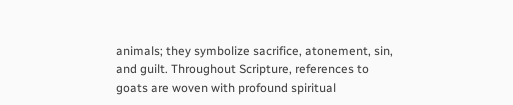animals; they symbolize sacrifice, atonement, sin, and guilt. Throughout Scripture, references to goats are woven with profound spiritual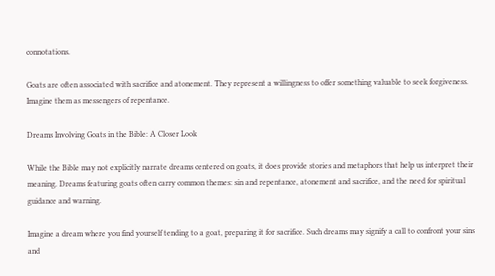connotations.

Goats are often associated with sacrifice and atonement. They represent a willingness to offer something valuable to seek forgiveness. Imagine them as messengers of repentance.

Dreams Involving Goats in the Bible: A Closer Look

While the Bible may not explicitly narrate dreams centered on goats, it does provide stories and metaphors that help us interpret their meaning. Dreams featuring goats often carry common themes: sin and repentance, atonement and sacrifice, and the need for spiritual guidance and warning.

Imagine a dream where you find yourself tending to a goat, preparing it for sacrifice. Such dreams may signify a call to confront your sins and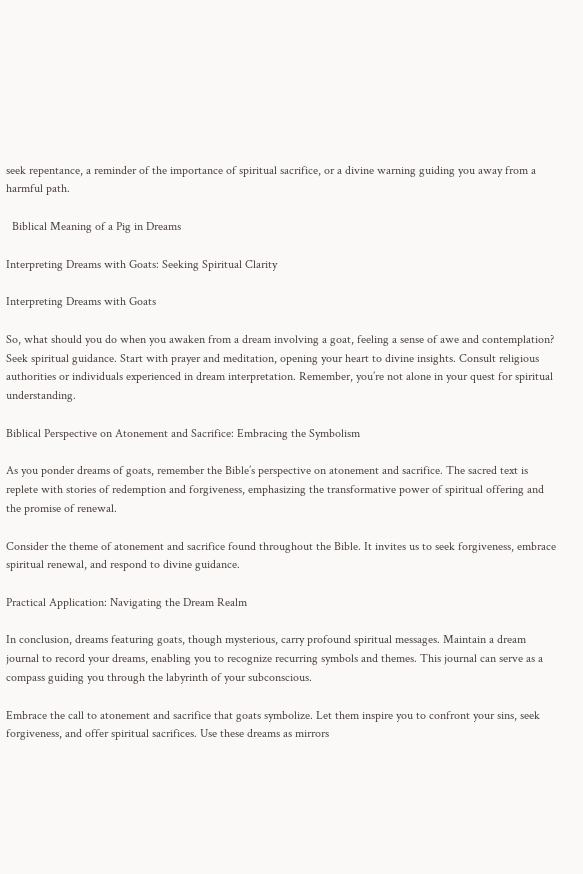seek repentance, a reminder of the importance of spiritual sacrifice, or a divine warning guiding you away from a harmful path.

  Biblical Meaning of a Pig in Dreams

Interpreting Dreams with Goats: Seeking Spiritual Clarity

Interpreting Dreams with Goats

So, what should you do when you awaken from a dream involving a goat, feeling a sense of awe and contemplation? Seek spiritual guidance. Start with prayer and meditation, opening your heart to divine insights. Consult religious authorities or individuals experienced in dream interpretation. Remember, you’re not alone in your quest for spiritual understanding.

Biblical Perspective on Atonement and Sacrifice: Embracing the Symbolism

As you ponder dreams of goats, remember the Bible’s perspective on atonement and sacrifice. The sacred text is replete with stories of redemption and forgiveness, emphasizing the transformative power of spiritual offering and the promise of renewal.

Consider the theme of atonement and sacrifice found throughout the Bible. It invites us to seek forgiveness, embrace spiritual renewal, and respond to divine guidance.

Practical Application: Navigating the Dream Realm

In conclusion, dreams featuring goats, though mysterious, carry profound spiritual messages. Maintain a dream journal to record your dreams, enabling you to recognize recurring symbols and themes. This journal can serve as a compass guiding you through the labyrinth of your subconscious.

Embrace the call to atonement and sacrifice that goats symbolize. Let them inspire you to confront your sins, seek forgiveness, and offer spiritual sacrifices. Use these dreams as mirrors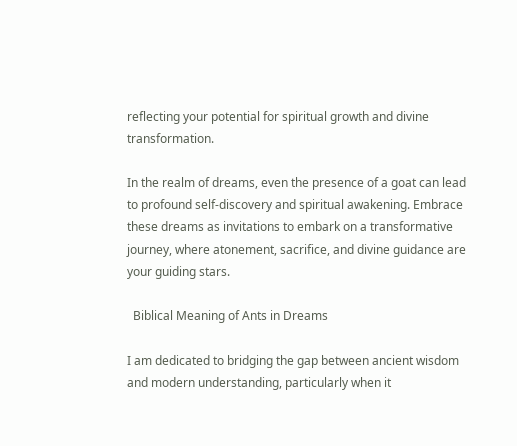reflecting your potential for spiritual growth and divine transformation.

In the realm of dreams, even the presence of a goat can lead to profound self-discovery and spiritual awakening. Embrace these dreams as invitations to embark on a transformative journey, where atonement, sacrifice, and divine guidance are your guiding stars.

  Biblical Meaning of Ants in Dreams

I am dedicated to bridging the gap between ancient wisdom and modern understanding, particularly when it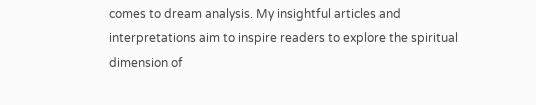comes to dream analysis. My insightful articles and interpretations aim to inspire readers to explore the spiritual dimension of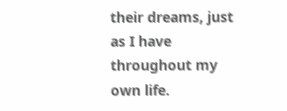their dreams, just as I have throughout my own life.